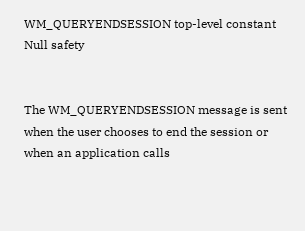WM_QUERYENDSESSION top-level constant Null safety


The WM_QUERYENDSESSION message is sent when the user chooses to end the session or when an application calls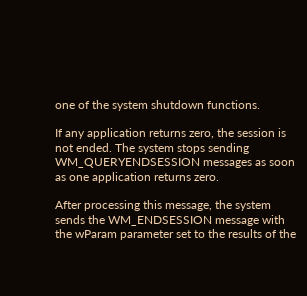one of the system shutdown functions.

If any application returns zero, the session is not ended. The system stops sending WM_QUERYENDSESSION messages as soon as one application returns zero.

After processing this message, the system sends the WM_ENDSESSION message with the wParam parameter set to the results of the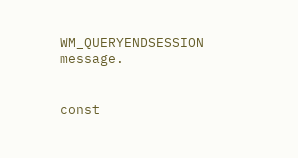WM_QUERYENDSESSION message.


const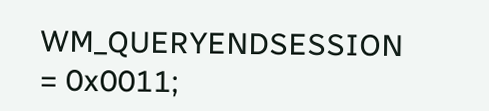WM_QUERYENDSESSION = 0x0011;